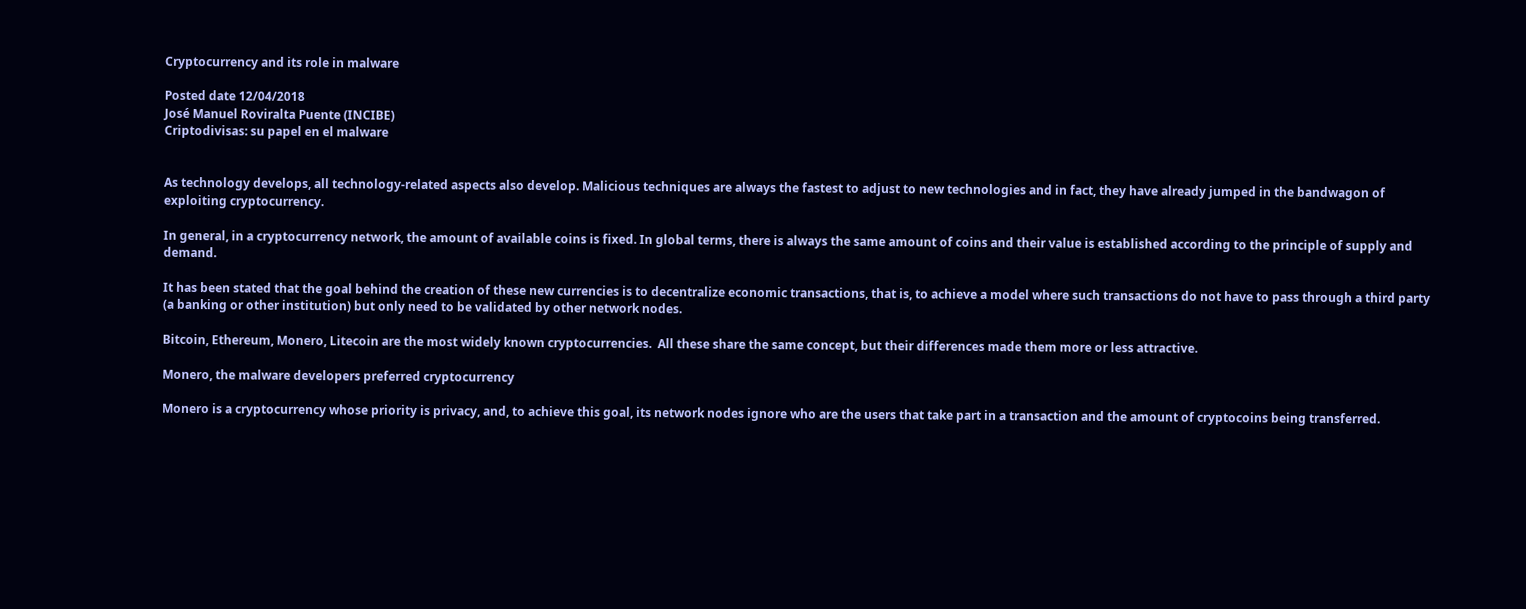Cryptocurrency and its role in malware

Posted date 12/04/2018
José Manuel Roviralta Puente (INCIBE)
Criptodivisas: su papel en el malware


As technology develops, all technology-related aspects also develop. Malicious techniques are always the fastest to adjust to new technologies and in fact, they have already jumped in the bandwagon of exploiting cryptocurrency.

In general, in a cryptocurrency network, the amount of available coins is fixed. In global terms, there is always the same amount of coins and their value is established according to the principle of supply and demand.

It has been stated that the goal behind the creation of these new currencies is to decentralize economic transactions, that is, to achieve a model where such transactions do not have to pass through a third party (a banking or other institution) but only need to be validated by other network nodes.

Bitcoin, Ethereum, Monero, Litecoin are the most widely known cryptocurrencies.  All these share the same concept, but their differences made them more or less attractive.

Monero, the malware developers preferred cryptocurrency

Monero is a cryptocurrency whose priority is privacy, and, to achieve this goal, its network nodes ignore who are the users that take part in a transaction and the amount of cryptocoins being transferred.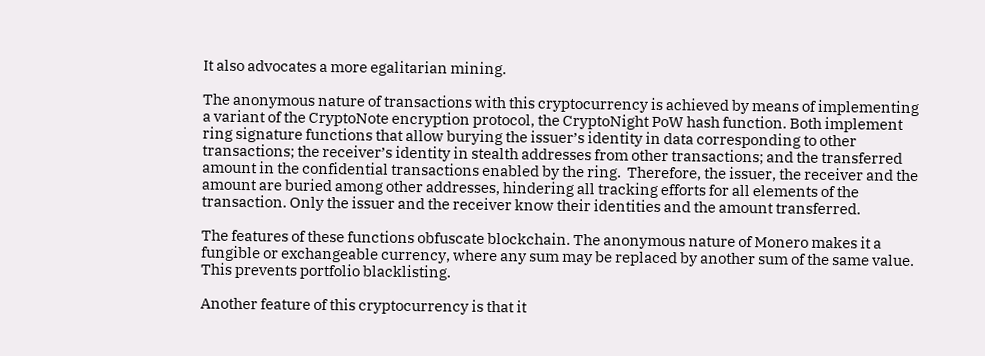It also advocates a more egalitarian mining.

The anonymous nature of transactions with this cryptocurrency is achieved by means of implementing a variant of the CryptoNote encryption protocol, the CryptoNight PoW hash function. Both implement ring signature functions that allow burying the issuer’s identity in data corresponding to other transactions; the receiver’s identity in stealth addresses from other transactions; and the transferred amount in the confidential transactions enabled by the ring.  Therefore, the issuer, the receiver and the amount are buried among other addresses, hindering all tracking efforts for all elements of the transaction. Only the issuer and the receiver know their identities and the amount transferred.

The features of these functions obfuscate blockchain. The anonymous nature of Monero makes it a fungible or exchangeable currency, where any sum may be replaced by another sum of the same value. This prevents portfolio blacklisting.

Another feature of this cryptocurrency is that it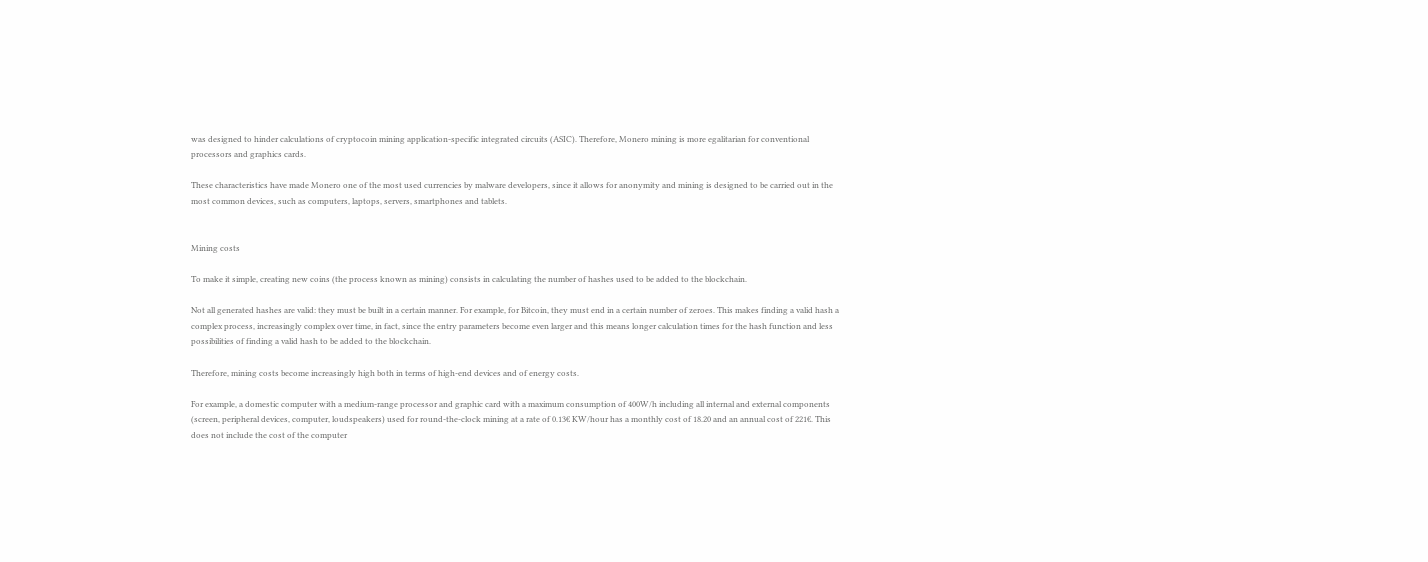was designed to hinder calculations of cryptocoin mining application-specific integrated circuits (ASIC). Therefore, Monero mining is more egalitarian for conventional processors and graphics cards.

These characteristics have made Monero one of the most used currencies by malware developers, since it allows for anonymity and mining is designed to be carried out in the most common devices, such as computers, laptops, servers, smartphones and tablets.


Mining costs

To make it simple, creating new coins (the process known as mining) consists in calculating the number of hashes used to be added to the blockchain.

Not all generated hashes are valid: they must be built in a certain manner. For example, for Bitcoin, they must end in a certain number of zeroes. This makes finding a valid hash a complex process, increasingly complex over time, in fact, since the entry parameters become even larger and this means longer calculation times for the hash function and less possibilities of finding a valid hash to be added to the blockchain.

Therefore, mining costs become increasingly high both in terms of high-end devices and of energy costs.

For example, a domestic computer with a medium-range processor and graphic card with a maximum consumption of 400W/h including all internal and external components (screen, peripheral devices, computer, loudspeakers) used for round-the-clock mining at a rate of 0.13€ KW/hour has a monthly cost of 18.20 and an annual cost of 221€. This does not include the cost of the computer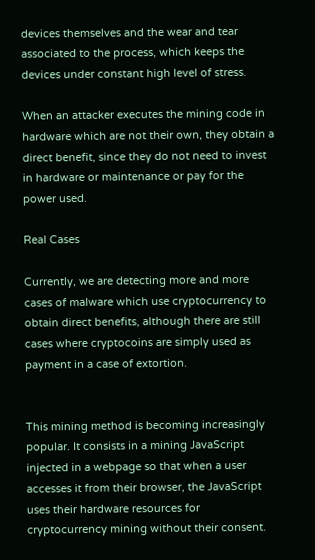devices themselves and the wear and tear associated to the process, which keeps the devices under constant high level of stress.

When an attacker executes the mining code in hardware which are not their own, they obtain a direct benefit, since they do not need to invest in hardware or maintenance or pay for the power used.

Real Cases

Currently, we are detecting more and more cases of malware which use cryptocurrency to obtain direct benefits, although there are still cases where cryptocoins are simply used as payment in a case of extortion.


This mining method is becoming increasingly popular. It consists in a mining JavaScript injected in a webpage so that when a user accesses it from their browser, the JavaScript uses their hardware resources for cryptocurrency mining without their consent.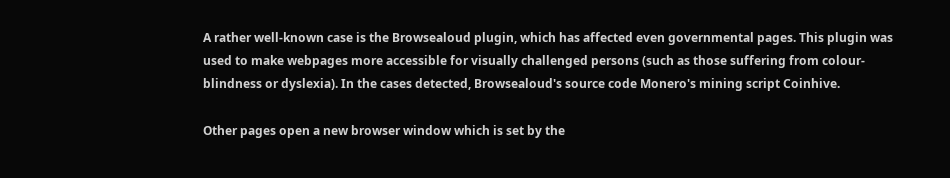A rather well-known case is the Browsealoud plugin, which has affected even governmental pages. This plugin was used to make webpages more accessible for visually challenged persons (such as those suffering from colour-blindness or dyslexia). In the cases detected, Browsealoud's source code Monero's mining script Coinhive.

Other pages open a new browser window which is set by the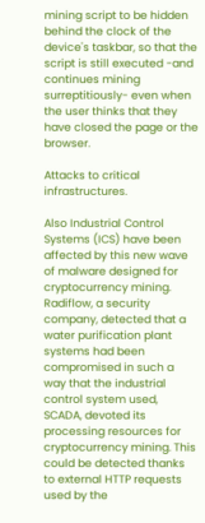mining script to be hidden behind the clock of the device's taskbar, so that the script is still executed -and continues mining surreptitiously- even when the user thinks that they have closed the page or the browser.

Attacks to critical infrastructures.

Also Industrial Control Systems (ICS) have been affected by this new wave of malware designed for cryptocurrency mining. Radiflow, a security company, detected that a water purification plant systems had been compromised in such a way that the industrial control system used, SCADA, devoted its processing resources for cryptocurrency mining. This could be detected thanks to external HTTP requests used by the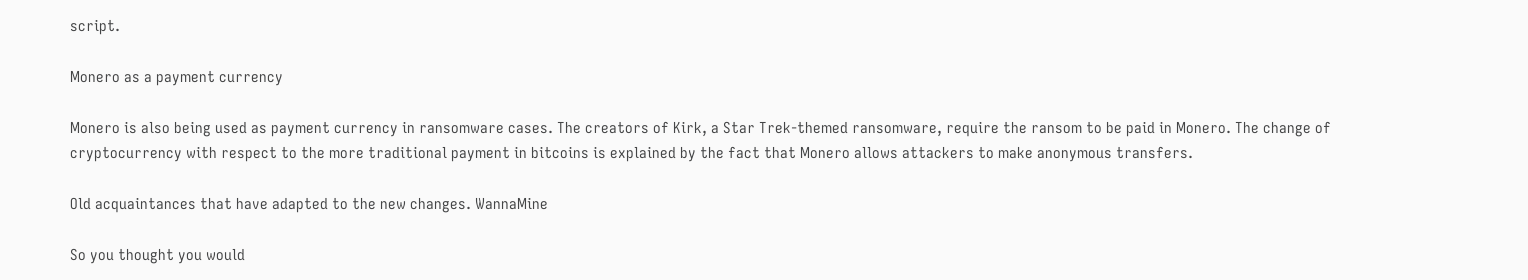script.

Monero as a payment currency

Monero is also being used as payment currency in ransomware cases. The creators of Kirk, a Star Trek-themed ransomware, require the ransom to be paid in Monero. The change of cryptocurrency with respect to the more traditional payment in bitcoins is explained by the fact that Monero allows attackers to make anonymous transfers.

Old acquaintances that have adapted to the new changes. WannaMine

So you thought you would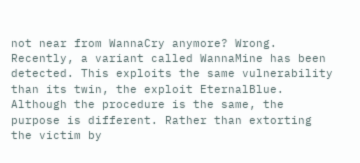not near from WannaCry anymore? Wrong. Recently, a variant called WannaMine has been detected. This exploits the same vulnerability than its twin, the exploit EternalBlue. Although the procedure is the same, the purpose is different. Rather than extorting the victim by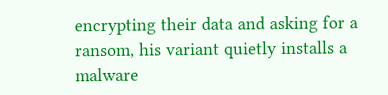encrypting their data and asking for a ransom, his variant quietly installs a malware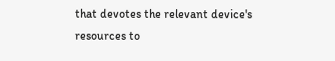that devotes the relevant device's resources to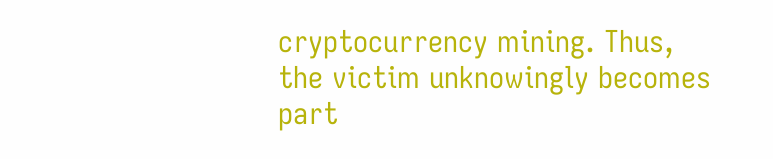cryptocurrency mining. Thus, the victim unknowingly becomes part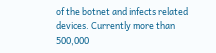of the botnet and infects related devices. Currently more than 500,000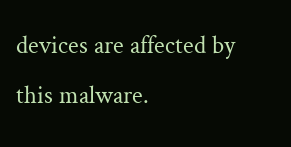devices are affected by this malware.